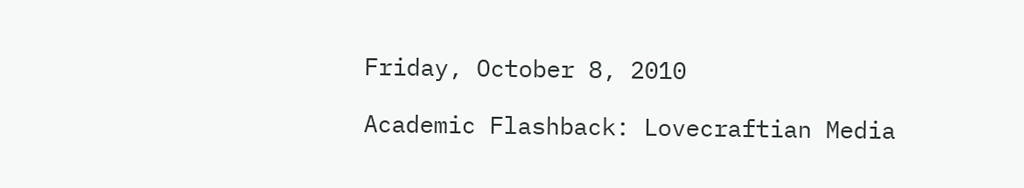Friday, October 8, 2010

Academic Flashback: Lovecraftian Media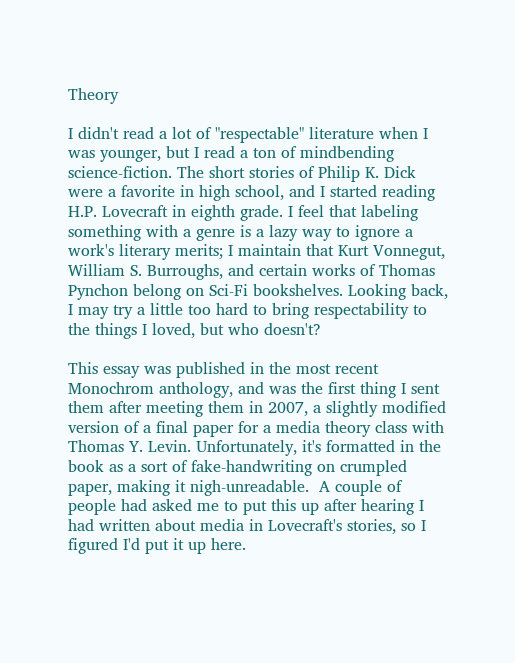Theory

I didn't read a lot of "respectable" literature when I was younger, but I read a ton of mindbending science-fiction. The short stories of Philip K. Dick were a favorite in high school, and I started reading H.P. Lovecraft in eighth grade. I feel that labeling something with a genre is a lazy way to ignore a work's literary merits; I maintain that Kurt Vonnegut, William S. Burroughs, and certain works of Thomas Pynchon belong on Sci-Fi bookshelves. Looking back, I may try a little too hard to bring respectability to the things I loved, but who doesn't?

This essay was published in the most recent Monochrom anthology, and was the first thing I sent them after meeting them in 2007, a slightly modified version of a final paper for a media theory class with Thomas Y. Levin. Unfortunately, it's formatted in the book as a sort of fake-handwriting on crumpled paper, making it nigh-unreadable.  A couple of people had asked me to put this up after hearing I had written about media in Lovecraft's stories, so I figured I'd put it up here.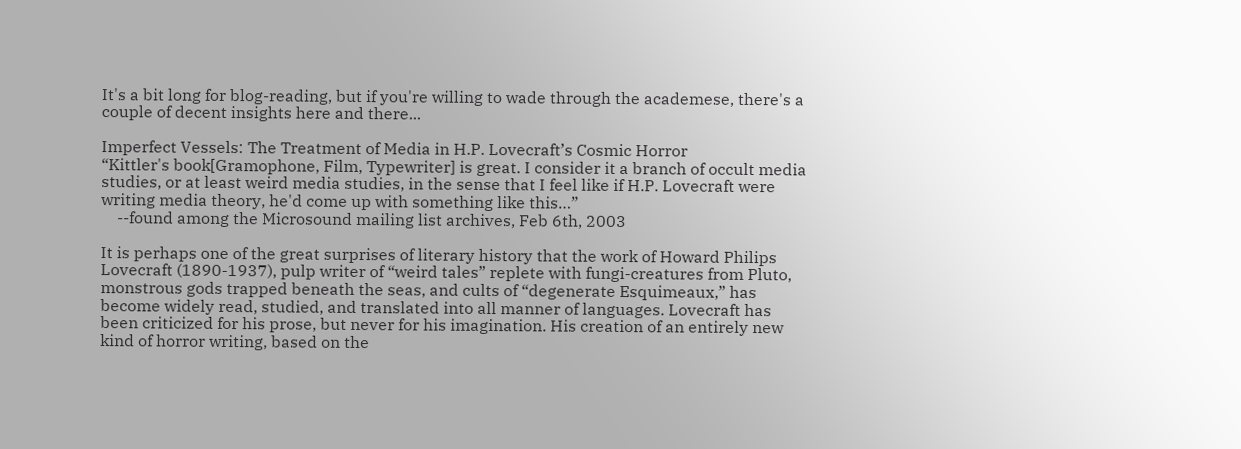It's a bit long for blog-reading, but if you're willing to wade through the academese, there's a couple of decent insights here and there...

Imperfect Vessels: The Treatment of Media in H.P. Lovecraft’s Cosmic Horror
“Kittler's book[Gramophone, Film, Typewriter] is great. I consider it a branch of occult media studies, or at least weird media studies, in the sense that I feel like if H.P. Lovecraft were writing media theory, he'd come up with something like this…”
    --found among the Microsound mailing list archives, Feb 6th, 2003

It is perhaps one of the great surprises of literary history that the work of Howard Philips Lovecraft (1890-1937), pulp writer of “weird tales” replete with fungi-creatures from Pluto, monstrous gods trapped beneath the seas, and cults of “degenerate Esquimeaux,” has become widely read, studied, and translated into all manner of languages. Lovecraft has been criticized for his prose, but never for his imagination. His creation of an entirely new kind of horror writing, based on the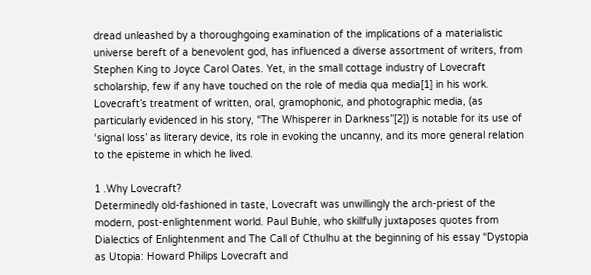dread unleashed by a thoroughgoing examination of the implications of a materialistic universe bereft of a benevolent god, has influenced a diverse assortment of writers, from Stephen King to Joyce Carol Oates. Yet, in the small cottage industry of Lovecraft scholarship, few if any have touched on the role of media qua media[1] in his work. Lovecraft’s treatment of written, oral, gramophonic, and photographic media, (as particularly evidenced in his story, “The Whisperer in Darkness”[2]) is notable for its use of ‘signal loss’ as literary device, its role in evoking the uncanny, and its more general relation to the episteme in which he lived.

1 .Why Lovecraft?
Determinedly old-fashioned in taste, Lovecraft was unwillingly the arch-priest of the modern, post-enlightenment world. Paul Buhle, who skillfully juxtaposes quotes from Dialectics of Enlightenment and The Call of Cthulhu at the beginning of his essay “Dystopia as Utopia: Howard Philips Lovecraft and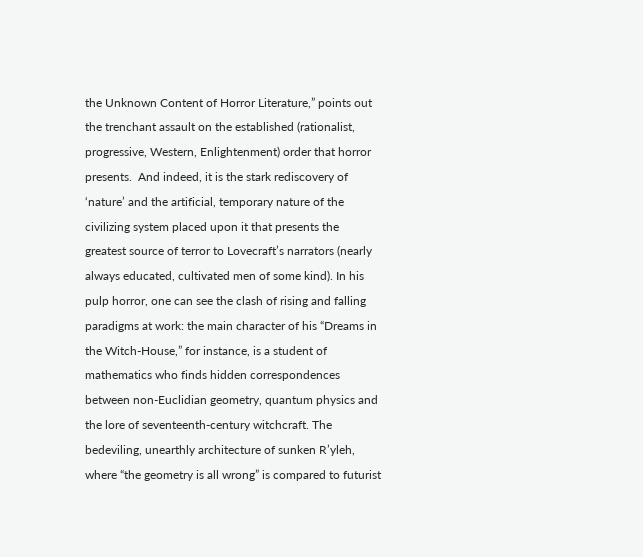the Unknown Content of Horror Literature,” points out the trenchant assault on the established (rationalist, progressive, Western, Enlightenment) order that horror presents.  And indeed, it is the stark rediscovery of ‘nature’ and the artificial, temporary nature of the civilizing system placed upon it that presents the greatest source of terror to Lovecraft’s narrators (nearly always educated, cultivated men of some kind). In his pulp horror, one can see the clash of rising and falling paradigms at work: the main character of his “Dreams in the Witch-House,” for instance, is a student of mathematics who finds hidden correspondences between non-Euclidian geometry, quantum physics and the lore of seventeenth-century witchcraft. The bedeviling, unearthly architecture of sunken R’yleh, where “the geometry is all wrong” is compared to futurist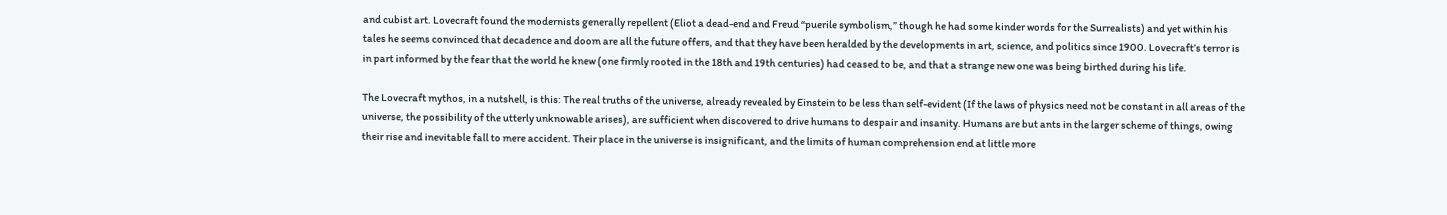and cubist art. Lovecraft found the modernists generally repellent (Eliot a dead-end and Freud “puerile symbolism,” though he had some kinder words for the Surrealists) and yet within his tales he seems convinced that decadence and doom are all the future offers, and that they have been heralded by the developments in art, science, and politics since 1900. Lovecraft’s terror is in part informed by the fear that the world he knew (one firmly rooted in the 18th and 19th centuries) had ceased to be, and that a strange new one was being birthed during his life.

The Lovecraft mythos, in a nutshell, is this: The real truths of the universe, already revealed by Einstein to be less than self-evident (If the laws of physics need not be constant in all areas of the universe, the possibility of the utterly unknowable arises), are sufficient when discovered to drive humans to despair and insanity. Humans are but ants in the larger scheme of things, owing their rise and inevitable fall to mere accident. Their place in the universe is insignificant, and the limits of human comprehension end at little more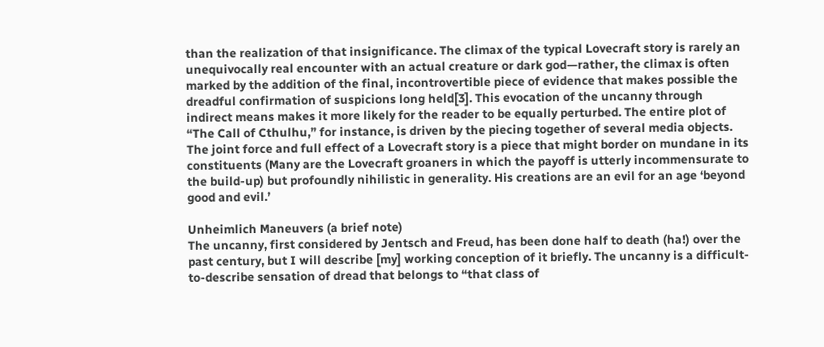than the realization of that insignificance. The climax of the typical Lovecraft story is rarely an unequivocally real encounter with an actual creature or dark god—rather, the climax is often marked by the addition of the final, incontrovertible piece of evidence that makes possible the dreadful confirmation of suspicions long held[3]. This evocation of the uncanny through indirect means makes it more likely for the reader to be equally perturbed. The entire plot of “The Call of Cthulhu,” for instance, is driven by the piecing together of several media objects.  The joint force and full effect of a Lovecraft story is a piece that might border on mundane in its constituents (Many are the Lovecraft groaners in which the payoff is utterly incommensurate to the build-up) but profoundly nihilistic in generality. His creations are an evil for an age ‘beyond good and evil.’

Unheimlich Maneuvers (a brief note)
The uncanny, first considered by Jentsch and Freud, has been done half to death (ha!) over the past century, but I will describe [my] working conception of it briefly. The uncanny is a difficult-to-describe sensation of dread that belongs to “that class of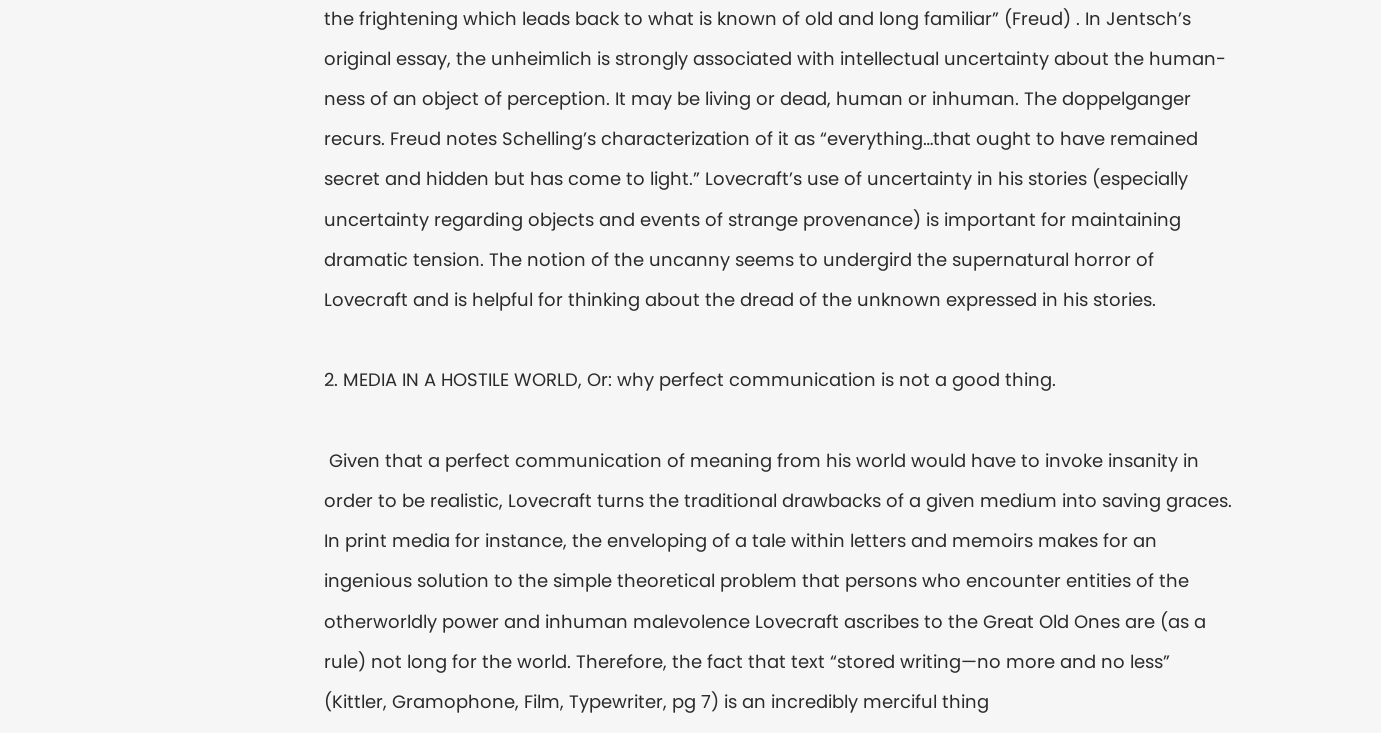the frightening which leads back to what is known of old and long familiar” (Freud) . In Jentsch’s original essay, the unheimlich is strongly associated with intellectual uncertainty about the human-ness of an object of perception. It may be living or dead, human or inhuman. The doppelganger recurs. Freud notes Schelling’s characterization of it as “everything…that ought to have remained secret and hidden but has come to light.” Lovecraft’s use of uncertainty in his stories (especially uncertainty regarding objects and events of strange provenance) is important for maintaining dramatic tension. The notion of the uncanny seems to undergird the supernatural horror of Lovecraft and is helpful for thinking about the dread of the unknown expressed in his stories.

2. MEDIA IN A HOSTILE WORLD, Or: why perfect communication is not a good thing.

 Given that a perfect communication of meaning from his world would have to invoke insanity in order to be realistic, Lovecraft turns the traditional drawbacks of a given medium into saving graces. In print media for instance, the enveloping of a tale within letters and memoirs makes for an ingenious solution to the simple theoretical problem that persons who encounter entities of the otherworldly power and inhuman malevolence Lovecraft ascribes to the Great Old Ones are (as a rule) not long for the world. Therefore, the fact that text “stored writing—no more and no less” (Kittler, Gramophone, Film, Typewriter, pg 7) is an incredibly merciful thing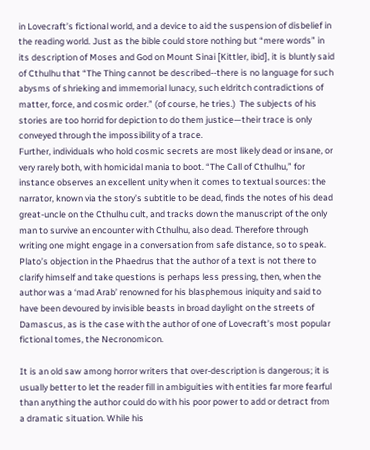in Lovecraft’s fictional world, and a device to aid the suspension of disbelief in the reading world. Just as the bible could store nothing but “mere words” in its description of Moses and God on Mount Sinai [Kittler, ibid], it is bluntly said of Cthulhu that “The Thing cannot be described--there is no language for such abysms of shrieking and immemorial lunacy, such eldritch contradictions of matter, force, and cosmic order.” (of course, he tries.)  The subjects of his stories are too horrid for depiction to do them justice—their trace is only conveyed through the impossibility of a trace.
Further, individuals who hold cosmic secrets are most likely dead or insane, or very rarely both, with homicidal mania to boot. “The Call of Cthulhu,” for instance observes an excellent unity when it comes to textual sources: the narrator, known via the story’s subtitle to be dead, finds the notes of his dead great-uncle on the Cthulhu cult, and tracks down the manuscript of the only man to survive an encounter with Cthulhu, also dead. Therefore through writing one might engage in a conversation from safe distance, so to speak.
Plato’s objection in the Phaedrus that the author of a text is not there to clarify himself and take questions is perhaps less pressing, then, when the author was a ‘mad Arab’ renowned for his blasphemous iniquity and said to have been devoured by invisible beasts in broad daylight on the streets of Damascus, as is the case with the author of one of Lovecraft’s most popular fictional tomes, the Necronomicon.

It is an old saw among horror writers that over-description is dangerous; it is usually better to let the reader fill in ambiguities with entities far more fearful than anything the author could do with his poor power to add or detract from a dramatic situation. While his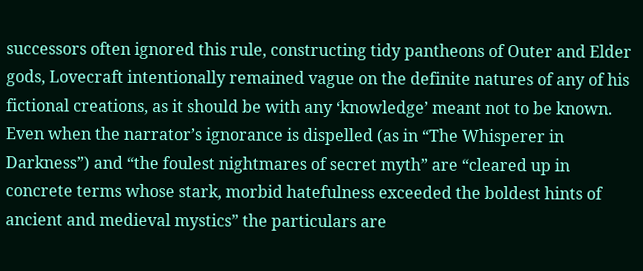successors often ignored this rule, constructing tidy pantheons of Outer and Elder gods, Lovecraft intentionally remained vague on the definite natures of any of his fictional creations, as it should be with any ‘knowledge’ meant not to be known. Even when the narrator’s ignorance is dispelled (as in “The Whisperer in Darkness”) and “the foulest nightmares of secret myth” are “cleared up in concrete terms whose stark, morbid hatefulness exceeded the boldest hints of ancient and medieval mystics” the particulars are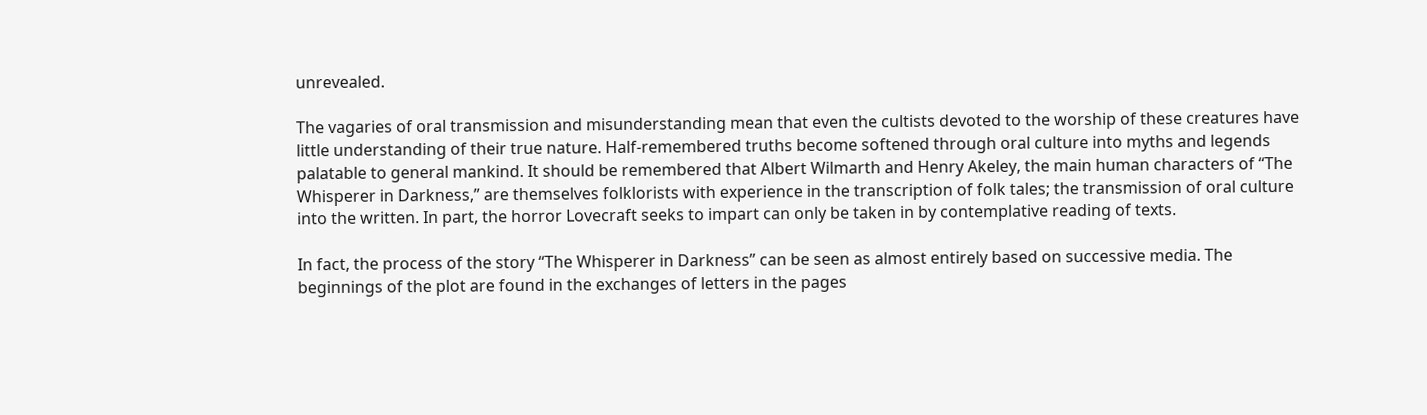unrevealed.

The vagaries of oral transmission and misunderstanding mean that even the cultists devoted to the worship of these creatures have little understanding of their true nature. Half-remembered truths become softened through oral culture into myths and legends palatable to general mankind. It should be remembered that Albert Wilmarth and Henry Akeley, the main human characters of “The Whisperer in Darkness,” are themselves folklorists with experience in the transcription of folk tales; the transmission of oral culture into the written. In part, the horror Lovecraft seeks to impart can only be taken in by contemplative reading of texts.

In fact, the process of the story “The Whisperer in Darkness” can be seen as almost entirely based on successive media. The beginnings of the plot are found in the exchanges of letters in the pages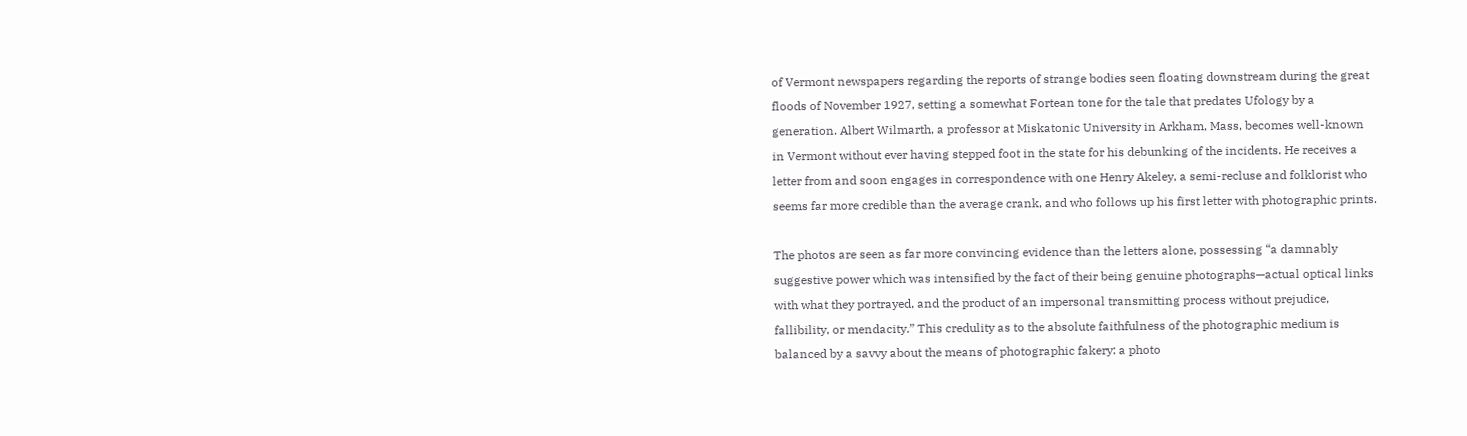of Vermont newspapers regarding the reports of strange bodies seen floating downstream during the great floods of November 1927, setting a somewhat Fortean tone for the tale that predates Ufology by a generation. Albert Wilmarth, a professor at Miskatonic University in Arkham, Mass, becomes well-known in Vermont without ever having stepped foot in the state for his debunking of the incidents. He receives a letter from and soon engages in correspondence with one Henry Akeley, a semi-recluse and folklorist who seems far more credible than the average crank, and who follows up his first letter with photographic prints.

The photos are seen as far more convincing evidence than the letters alone, possessing “a damnably suggestive power which was intensified by the fact of their being genuine photographs—actual optical links with what they portrayed, and the product of an impersonal transmitting process without prejudice, fallibility, or mendacity.” This credulity as to the absolute faithfulness of the photographic medium is balanced by a savvy about the means of photographic fakery: a photo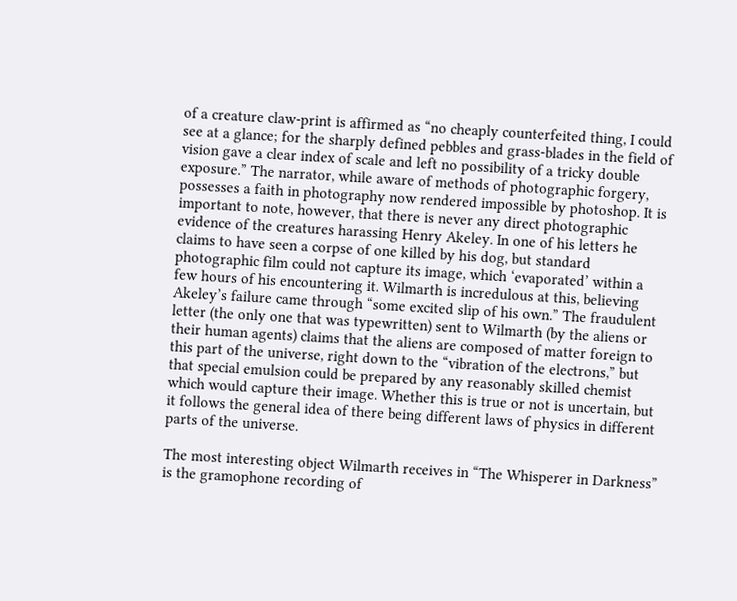of a creature claw-print is affirmed as “no cheaply counterfeited thing, I could see at a glance; for the sharply defined pebbles and grass-blades in the field of vision gave a clear index of scale and left no possibility of a tricky double exposure.” The narrator, while aware of methods of photographic forgery, possesses a faith in photography now rendered impossible by photoshop. It is important to note, however, that there is never any direct photographic evidence of the creatures harassing Henry Akeley. In one of his letters he claims to have seen a corpse of one killed by his dog, but standard photographic film could not capture its image, which ‘evaporated’ within a few hours of his encountering it. Wilmarth is incredulous at this, believing Akeley’s failure came through “some excited slip of his own.” The fraudulent letter (the only one that was typewritten) sent to Wilmarth (by the aliens or their human agents) claims that the aliens are composed of matter foreign to this part of the universe, right down to the “vibration of the electrons,” but that special emulsion could be prepared by any reasonably skilled chemist which would capture their image. Whether this is true or not is uncertain, but it follows the general idea of there being different laws of physics in different parts of the universe.

The most interesting object Wilmarth receives in “The Whisperer in Darkness” is the gramophone recording of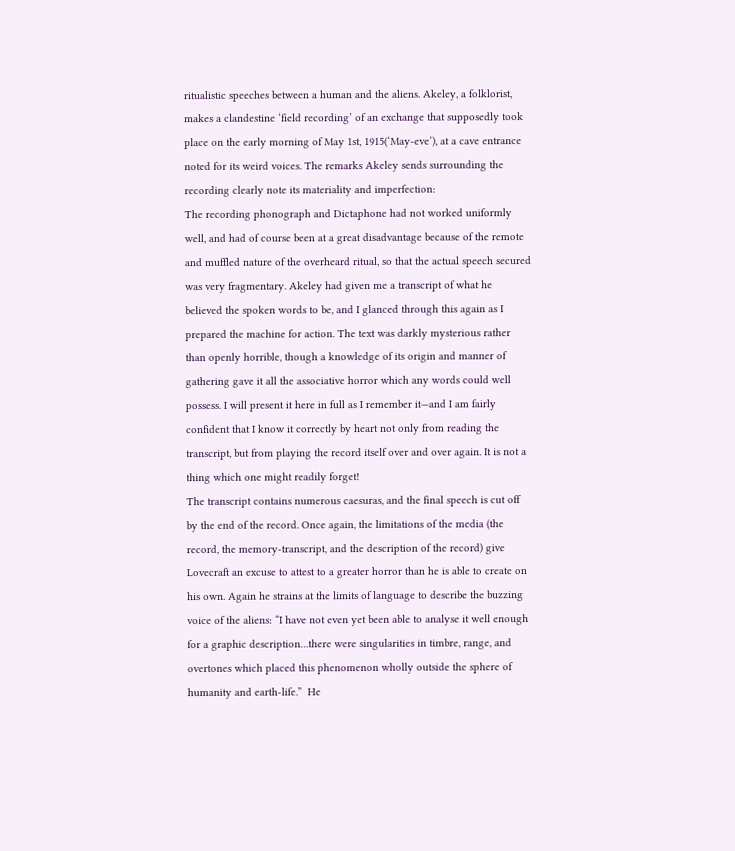ritualistic speeches between a human and the aliens. Akeley, a folklorist, makes a clandestine ‘field recording’ of an exchange that supposedly took place on the early morning of May 1st, 1915(‘May-eve’), at a cave entrance noted for its weird voices. The remarks Akeley sends surrounding the recording clearly note its materiality and imperfection:
The recording phonograph and Dictaphone had not worked uniformly well, and had of course been at a great disadvantage because of the remote and muffled nature of the overheard ritual, so that the actual speech secured was very fragmentary. Akeley had given me a transcript of what he believed the spoken words to be, and I glanced through this again as I prepared the machine for action. The text was darkly mysterious rather than openly horrible, though a knowledge of its origin and manner of gathering gave it all the associative horror which any words could well possess. I will present it here in full as I remember it—and I am fairly confident that I know it correctly by heart not only from reading the transcript, but from playing the record itself over and over again. It is not a thing which one might readily forget!
The transcript contains numerous caesuras, and the final speech is cut off by the end of the record. Once again, the limitations of the media (the record, the memory-transcript, and the description of the record) give Lovecraft an excuse to attest to a greater horror than he is able to create on his own. Again he strains at the limits of language to describe the buzzing voice of the aliens: “I have not even yet been able to analyse it well enough for a graphic description…there were singularities in timbre, range, and overtones which placed this phenomenon wholly outside the sphere of humanity and earth-life.”  He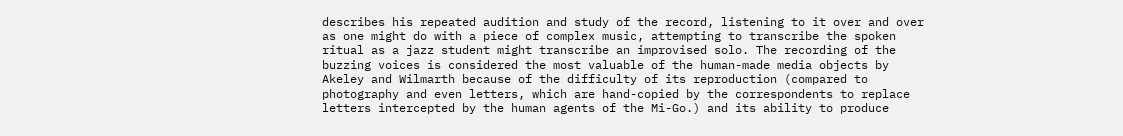describes his repeated audition and study of the record, listening to it over and over as one might do with a piece of complex music, attempting to transcribe the spoken ritual as a jazz student might transcribe an improvised solo. The recording of the buzzing voices is considered the most valuable of the human-made media objects by Akeley and Wilmarth because of the difficulty of its reproduction (compared to photography and even letters, which are hand-copied by the correspondents to replace letters intercepted by the human agents of the Mi-Go.) and its ability to produce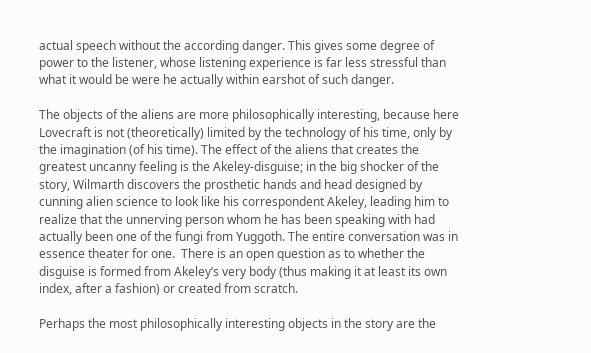actual speech without the according danger. This gives some degree of power to the listener, whose listening experience is far less stressful than what it would be were he actually within earshot of such danger.

The objects of the aliens are more philosophically interesting, because here Lovecraft is not (theoretically) limited by the technology of his time, only by the imagination (of his time). The effect of the aliens that creates the greatest uncanny feeling is the Akeley-disguise; in the big shocker of the story, Wilmarth discovers the prosthetic hands and head designed by cunning alien science to look like his correspondent Akeley, leading him to realize that the unnerving person whom he has been speaking with had actually been one of the fungi from Yuggoth. The entire conversation was in essence theater for one.  There is an open question as to whether the disguise is formed from Akeley’s very body (thus making it at least its own index, after a fashion) or created from scratch.

Perhaps the most philosophically interesting objects in the story are the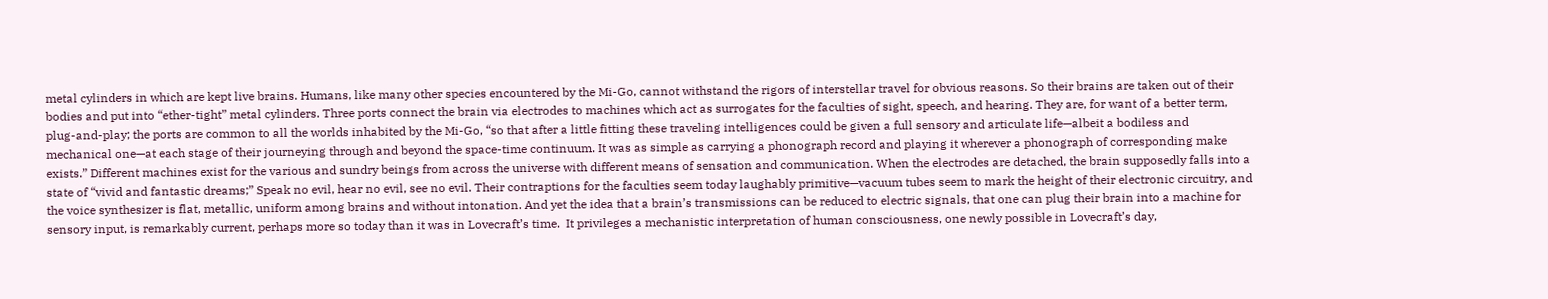metal cylinders in which are kept live brains. Humans, like many other species encountered by the Mi-Go, cannot withstand the rigors of interstellar travel for obvious reasons. So their brains are taken out of their bodies and put into “ether-tight” metal cylinders. Three ports connect the brain via electrodes to machines which act as surrogates for the faculties of sight, speech, and hearing. They are, for want of a better term, plug-and-play; the ports are common to all the worlds inhabited by the Mi-Go, “so that after a little fitting these traveling intelligences could be given a full sensory and articulate life—albeit a bodiless and mechanical one—at each stage of their journeying through and beyond the space-time continuum. It was as simple as carrying a phonograph record and playing it wherever a phonograph of corresponding make exists.” Different machines exist for the various and sundry beings from across the universe with different means of sensation and communication. When the electrodes are detached, the brain supposedly falls into a state of “vivid and fantastic dreams;” Speak no evil, hear no evil, see no evil. Their contraptions for the faculties seem today laughably primitive—vacuum tubes seem to mark the height of their electronic circuitry, and the voice synthesizer is flat, metallic, uniform among brains and without intonation. And yet the idea that a brain’s transmissions can be reduced to electric signals, that one can plug their brain into a machine for sensory input, is remarkably current, perhaps more so today than it was in Lovecraft’s time.  It privileges a mechanistic interpretation of human consciousness, one newly possible in Lovecraft’s day,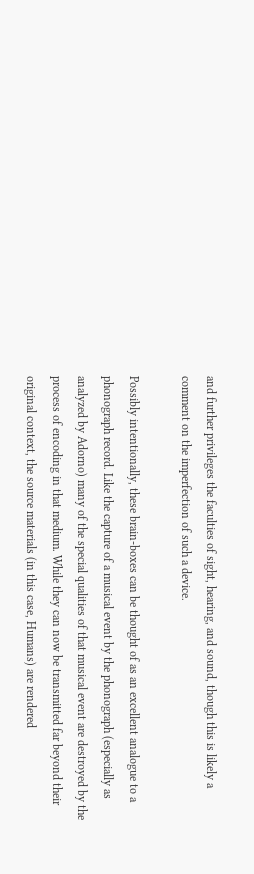and further privileges the faculties of sight, hearing, and sound, though this is likely a comment on the imperfection of such a device.

Possibly intentionally, these brain-boxes can be thought of as an excellent analogue to a phonograph record. Like the capture of a musical event by the phonograph (especially as analyzed by Adorno) many of the special qualities of that musical event are destroyed by the process of encoding in that medium. While they can now be transmitted far beyond their original context, the source materials (in this case, Humans) are rendered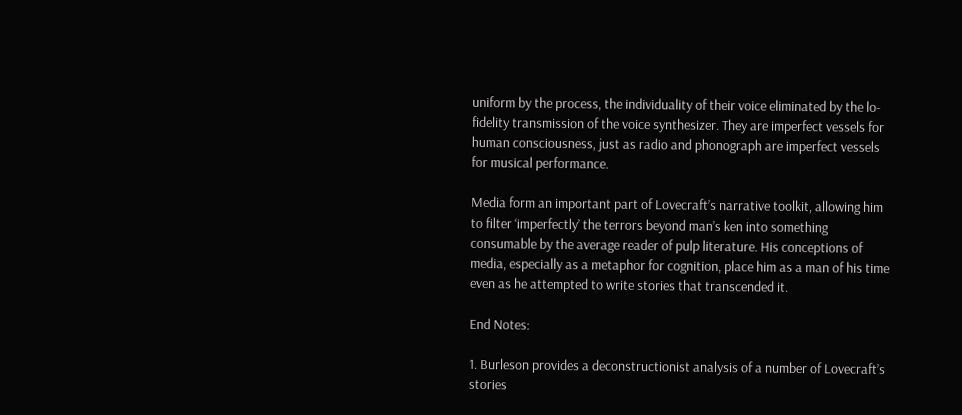uniform by the process, the individuality of their voice eliminated by the lo-fidelity transmission of the voice synthesizer. They are imperfect vessels for human consciousness, just as radio and phonograph are imperfect vessels for musical performance.

Media form an important part of Lovecraft’s narrative toolkit, allowing him to filter ‘imperfectly’ the terrors beyond man’s ken into something consumable by the average reader of pulp literature. His conceptions of media, especially as a metaphor for cognition, place him as a man of his time even as he attempted to write stories that transcended it.

End Notes:

1. Burleson provides a deconstructionist analysis of a number of Lovecraft’s stories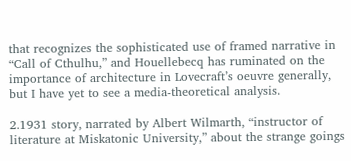that recognizes the sophisticated use of framed narrative in “Call of Cthulhu,” and Houellebecq has ruminated on the importance of architecture in Lovecraft’s oeuvre generally, but I have yet to see a media-theoretical analysis.

2.1931 story, narrated by Albert Wilmarth, “instructor of literature at Miskatonic University,” about the strange goings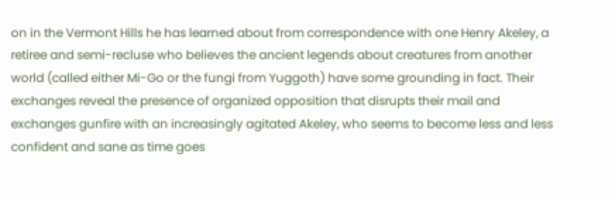on in the Vermont Hills he has learned about from correspondence with one Henry Akeley, a retiree and semi-recluse who believes the ancient legends about creatures from another world (called either Mi-Go or the fungi from Yuggoth) have some grounding in fact. Their exchanges reveal the presence of organized opposition that disrupts their mail and exchanges gunfire with an increasingly agitated Akeley, who seems to become less and less confident and sane as time goes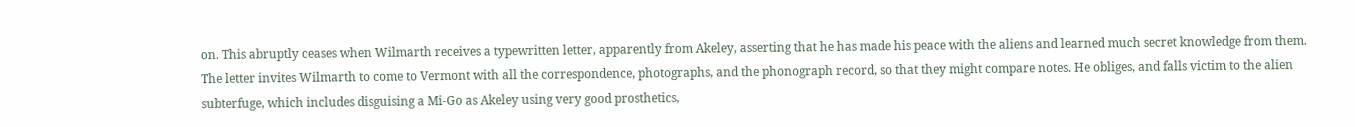on. This abruptly ceases when Wilmarth receives a typewritten letter, apparently from Akeley, asserting that he has made his peace with the aliens and learned much secret knowledge from them. The letter invites Wilmarth to come to Vermont with all the correspondence, photographs, and the phonograph record, so that they might compare notes. He obliges, and falls victim to the alien subterfuge, which includes disguising a Mi-Go as Akeley using very good prosthetics,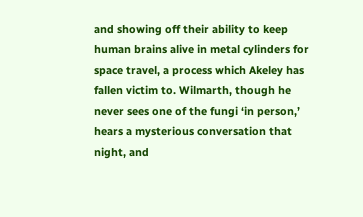and showing off their ability to keep human brains alive in metal cylinders for space travel, a process which Akeley has fallen victim to. Wilmarth, though he never sees one of the fungi ‘in person,’ hears a mysterious conversation that night, and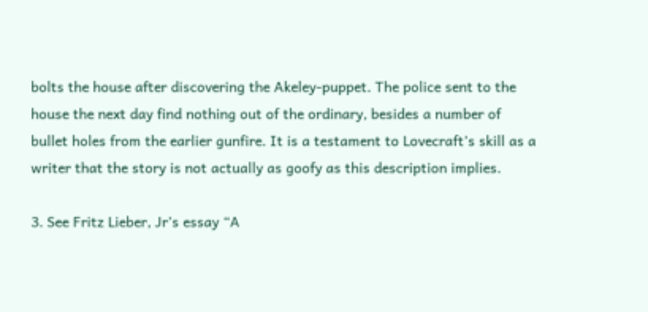bolts the house after discovering the Akeley-puppet. The police sent to the house the next day find nothing out of the ordinary, besides a number of bullet holes from the earlier gunfire. It is a testament to Lovecraft’s skill as a writer that the story is not actually as goofy as this description implies.

3. See Fritz Lieber, Jr’s essay “A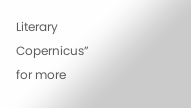Literary Copernicus” for more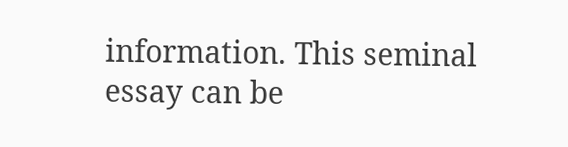information. This seminal essay can be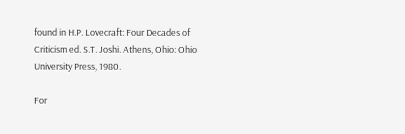found in H.P. Lovecraft: Four Decades of Criticism ed. S.T. Joshi. Athens, Ohio: Ohio University Press, 1980.

For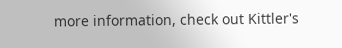more information, check out Kittler's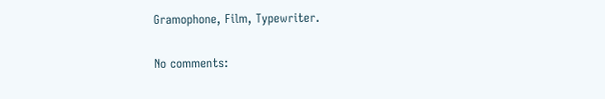Gramophone, Film, Typewriter.

No comments: